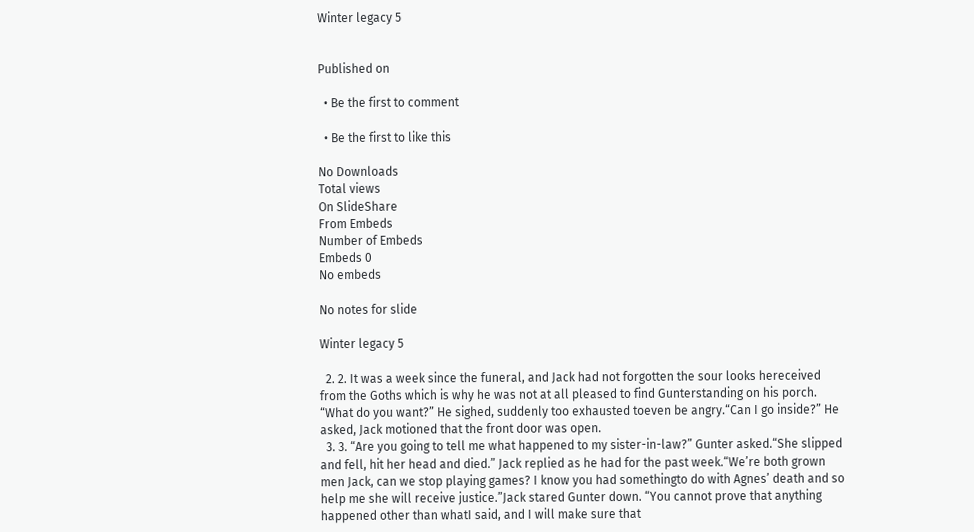Winter legacy 5


Published on

  • Be the first to comment

  • Be the first to like this

No Downloads
Total views
On SlideShare
From Embeds
Number of Embeds
Embeds 0
No embeds

No notes for slide

Winter legacy 5

  2. 2. It was a week since the funeral, and Jack had not forgotten the sour looks hereceived from the Goths which is why he was not at all pleased to find Gunterstanding on his porch. “What do you want?” He sighed, suddenly too exhausted toeven be angry.“Can I go inside?” He asked, Jack motioned that the front door was open.
  3. 3. “Are you going to tell me what happened to my sister-in-law?” Gunter asked.“She slipped and fell, hit her head and died.” Jack replied as he had for the past week.“We’re both grown men Jack, can we stop playing games? I know you had somethingto do with Agnes’ death and so help me she will receive justice.”Jack stared Gunter down. “You cannot prove that anything happened other than whatI said, and I will make sure that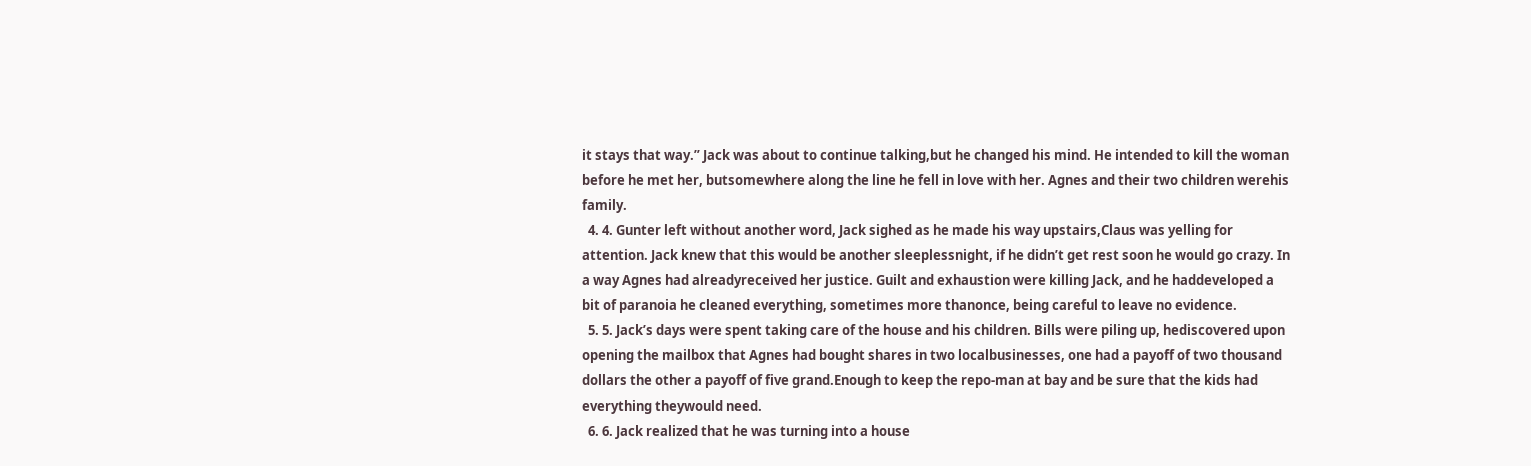it stays that way.” Jack was about to continue talking,but he changed his mind. He intended to kill the woman before he met her, butsomewhere along the line he fell in love with her. Agnes and their two children werehis family.
  4. 4. Gunter left without another word, Jack sighed as he made his way upstairs,Claus was yelling for attention. Jack knew that this would be another sleeplessnight, if he didn’t get rest soon he would go crazy. In a way Agnes had alreadyreceived her justice. Guilt and exhaustion were killing Jack, and he haddeveloped a bit of paranoia he cleaned everything, sometimes more thanonce, being careful to leave no evidence.
  5. 5. Jack’s days were spent taking care of the house and his children. Bills were piling up, hediscovered upon opening the mailbox that Agnes had bought shares in two localbusinesses, one had a payoff of two thousand dollars the other a payoff of five grand.Enough to keep the repo-man at bay and be sure that the kids had everything theywould need.
  6. 6. Jack realized that he was turning into a house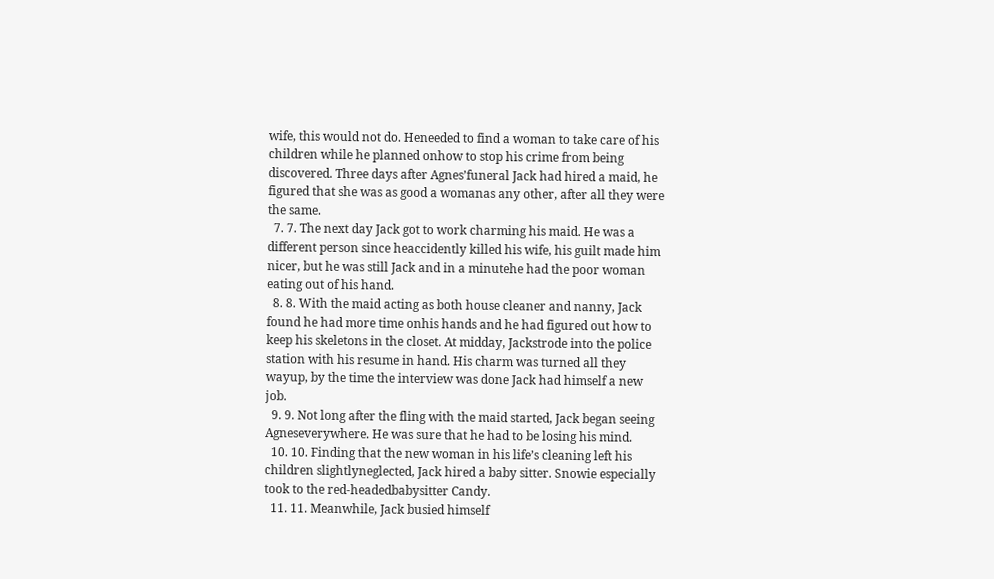wife, this would not do. Heneeded to find a woman to take care of his children while he planned onhow to stop his crime from being discovered. Three days after Agnes’funeral Jack had hired a maid, he figured that she was as good a womanas any other, after all they were the same.
  7. 7. The next day Jack got to work charming his maid. He was a different person since heaccidently killed his wife, his guilt made him nicer, but he was still Jack and in a minutehe had the poor woman eating out of his hand.
  8. 8. With the maid acting as both house cleaner and nanny, Jack found he had more time onhis hands and he had figured out how to keep his skeletons in the closet. At midday, Jackstrode into the police station with his resume in hand. His charm was turned all they wayup, by the time the interview was done Jack had himself a new job.
  9. 9. Not long after the fling with the maid started, Jack began seeing Agneseverywhere. He was sure that he had to be losing his mind.
  10. 10. Finding that the new woman in his life’s cleaning left his children slightlyneglected, Jack hired a baby sitter. Snowie especially took to the red-headedbabysitter Candy.
  11. 11. Meanwhile, Jack busied himself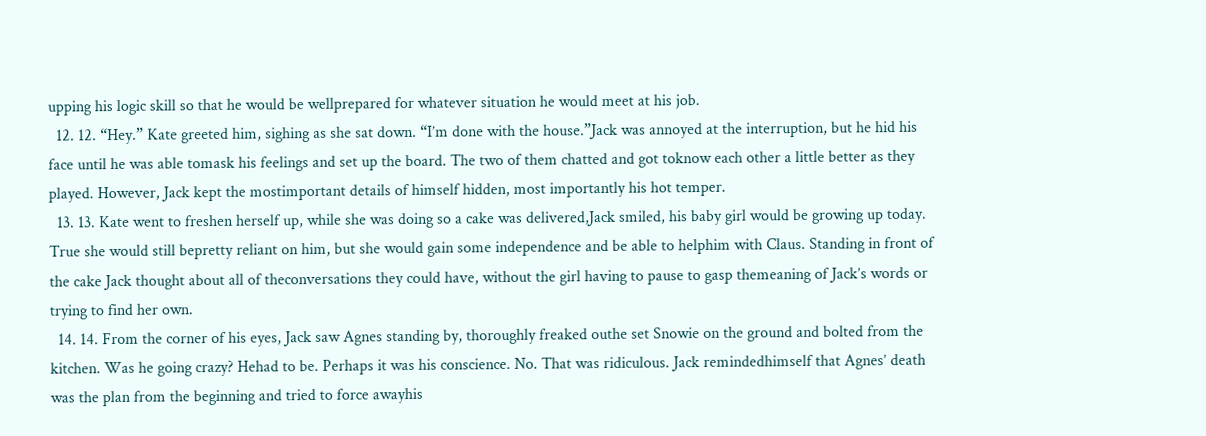upping his logic skill so that he would be wellprepared for whatever situation he would meet at his job.
  12. 12. “Hey.” Kate greeted him, sighing as she sat down. “I’m done with the house.”Jack was annoyed at the interruption, but he hid his face until he was able tomask his feelings and set up the board. The two of them chatted and got toknow each other a little better as they played. However, Jack kept the mostimportant details of himself hidden, most importantly his hot temper.
  13. 13. Kate went to freshen herself up, while she was doing so a cake was delivered,Jack smiled, his baby girl would be growing up today. True she would still bepretty reliant on him, but she would gain some independence and be able to helphim with Claus. Standing in front of the cake Jack thought about all of theconversations they could have, without the girl having to pause to gasp themeaning of Jack’s words or trying to find her own.
  14. 14. From the corner of his eyes, Jack saw Agnes standing by, thoroughly freaked outhe set Snowie on the ground and bolted from the kitchen. Was he going crazy? Hehad to be. Perhaps it was his conscience. No. That was ridiculous. Jack remindedhimself that Agnes’ death was the plan from the beginning and tried to force awayhis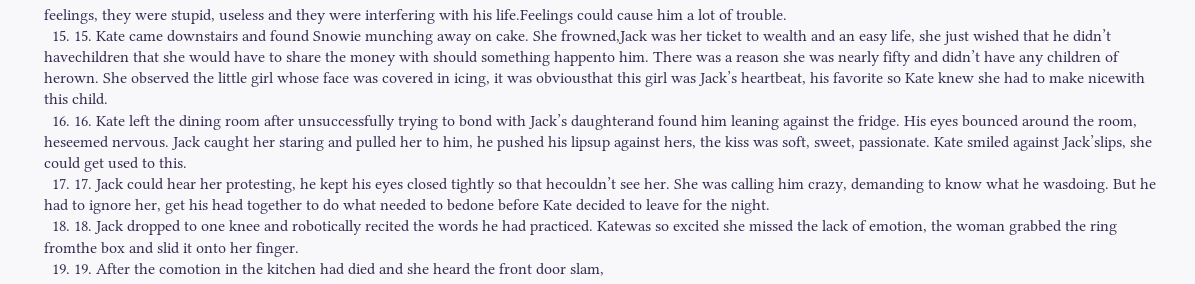feelings, they were stupid, useless and they were interfering with his life.Feelings could cause him a lot of trouble.
  15. 15. Kate came downstairs and found Snowie munching away on cake. She frowned,Jack was her ticket to wealth and an easy life, she just wished that he didn’t havechildren that she would have to share the money with should something happento him. There was a reason she was nearly fifty and didn’t have any children of herown. She observed the little girl whose face was covered in icing, it was obviousthat this girl was Jack’s heartbeat, his favorite so Kate knew she had to make nicewith this child.
  16. 16. Kate left the dining room after unsuccessfully trying to bond with Jack’s daughterand found him leaning against the fridge. His eyes bounced around the room, heseemed nervous. Jack caught her staring and pulled her to him, he pushed his lipsup against hers, the kiss was soft, sweet, passionate. Kate smiled against Jack’slips, she could get used to this.
  17. 17. Jack could hear her protesting, he kept his eyes closed tightly so that hecouldn’t see her. She was calling him crazy, demanding to know what he wasdoing. But he had to ignore her, get his head together to do what needed to bedone before Kate decided to leave for the night.
  18. 18. Jack dropped to one knee and robotically recited the words he had practiced. Katewas so excited she missed the lack of emotion, the woman grabbed the ring fromthe box and slid it onto her finger.
  19. 19. After the comotion in the kitchen had died and she heard the front door slam,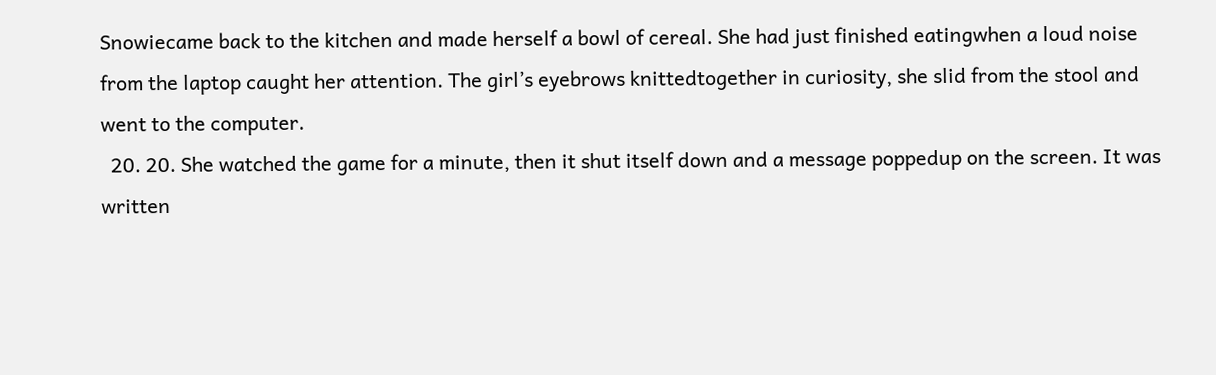Snowiecame back to the kitchen and made herself a bowl of cereal. She had just finished eatingwhen a loud noise from the laptop caught her attention. The girl’s eyebrows knittedtogether in curiosity, she slid from the stool and went to the computer.
  20. 20. She watched the game for a minute, then it shut itself down and a message poppedup on the screen. It was written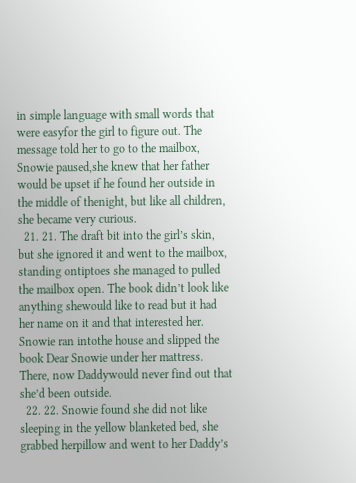in simple language with small words that were easyfor the girl to figure out. The message told her to go to the mailbox, Snowie paused,she knew that her father would be upset if he found her outside in the middle of thenight, but like all children, she became very curious.
  21. 21. The draft bit into the girl’s skin, but she ignored it and went to the mailbox, standing ontiptoes she managed to pulled the mailbox open. The book didn’t look like anything shewould like to read but it had her name on it and that interested her. Snowie ran intothe house and slipped the book Dear Snowie under her mattress. There, now Daddywould never find out that she’d been outside.
  22. 22. Snowie found she did not like sleeping in the yellow blanketed bed, she grabbed herpillow and went to her Daddy’s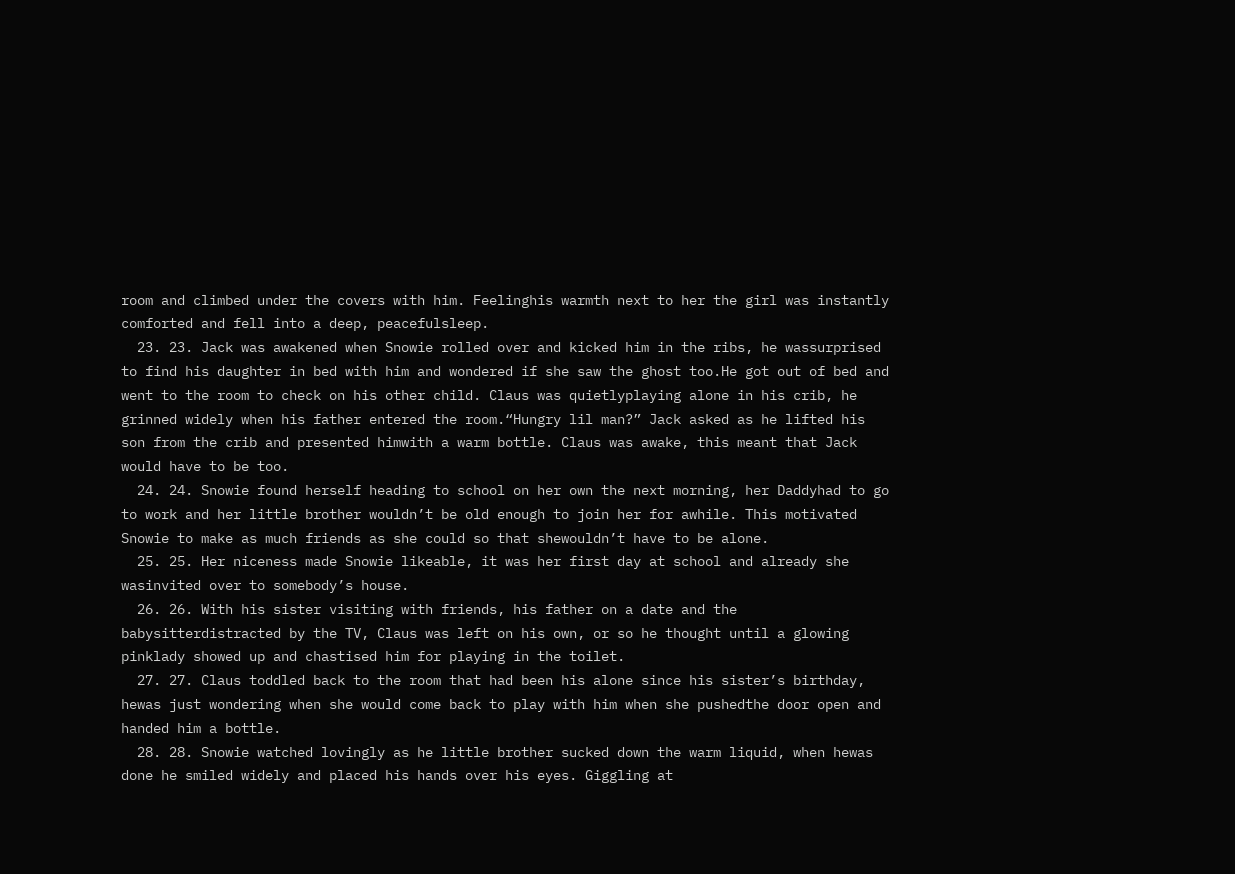room and climbed under the covers with him. Feelinghis warmth next to her the girl was instantly comforted and fell into a deep, peacefulsleep.
  23. 23. Jack was awakened when Snowie rolled over and kicked him in the ribs, he wassurprised to find his daughter in bed with him and wondered if she saw the ghost too.He got out of bed and went to the room to check on his other child. Claus was quietlyplaying alone in his crib, he grinned widely when his father entered the room.“Hungry lil man?” Jack asked as he lifted his son from the crib and presented himwith a warm bottle. Claus was awake, this meant that Jack would have to be too.
  24. 24. Snowie found herself heading to school on her own the next morning, her Daddyhad to go to work and her little brother wouldn’t be old enough to join her for awhile. This motivated Snowie to make as much friends as she could so that shewouldn’t have to be alone.
  25. 25. Her niceness made Snowie likeable, it was her first day at school and already she wasinvited over to somebody’s house.
  26. 26. With his sister visiting with friends, his father on a date and the babysitterdistracted by the TV, Claus was left on his own, or so he thought until a glowing pinklady showed up and chastised him for playing in the toilet.
  27. 27. Claus toddled back to the room that had been his alone since his sister’s birthday, hewas just wondering when she would come back to play with him when she pushedthe door open and handed him a bottle.
  28. 28. Snowie watched lovingly as he little brother sucked down the warm liquid, when hewas done he smiled widely and placed his hands over his eyes. Giggling at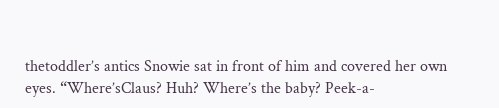thetoddler’s antics Snowie sat in front of him and covered her own eyes. “Where’sClaus? Huh? Where’s the baby? Peek-a-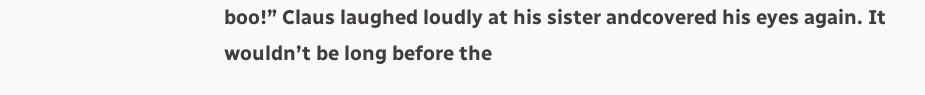boo!” Claus laughed loudly at his sister andcovered his eyes again. It wouldn’t be long before the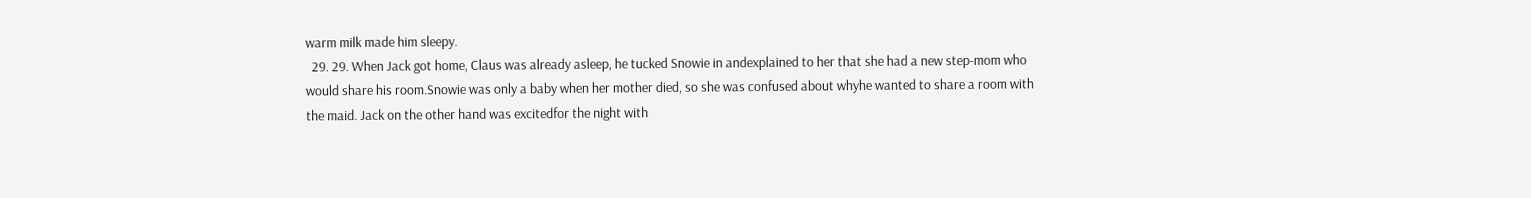warm milk made him sleepy.
  29. 29. When Jack got home, Claus was already asleep, he tucked Snowie in andexplained to her that she had a new step-mom who would share his room.Snowie was only a baby when her mother died, so she was confused about whyhe wanted to share a room with the maid. Jack on the other hand was excitedfor the night with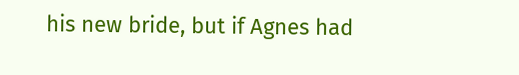his new bride, but if Agnes had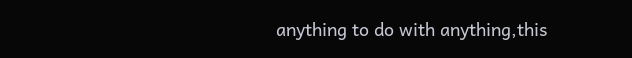anything to do with anything,this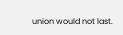union would not last.